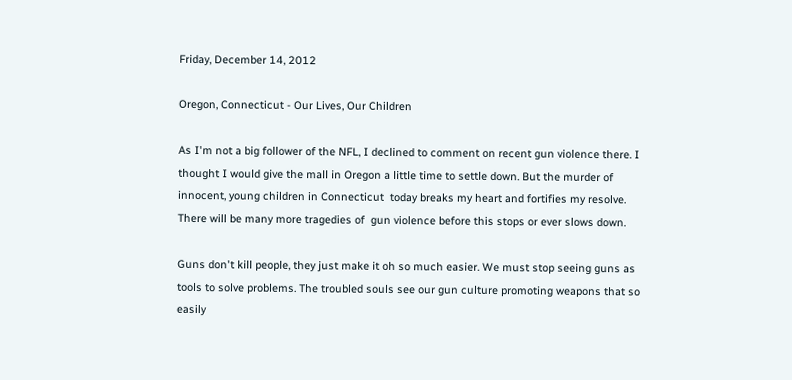Friday, December 14, 2012

Oregon, Connecticut - Our Lives, Our Children

As I'm not a big follower of the NFL, I declined to comment on recent gun violence there. I thought I would give the mall in Oregon a little time to settle down. But the murder of innocent, young children in Connecticut  today breaks my heart and fortifies my resolve. There will be many more tragedies of  gun violence before this stops or ever slows down.

Guns don't kill people, they just make it oh so much easier. We must stop seeing guns as tools to solve problems. The troubled souls see our gun culture promoting weapons that so easily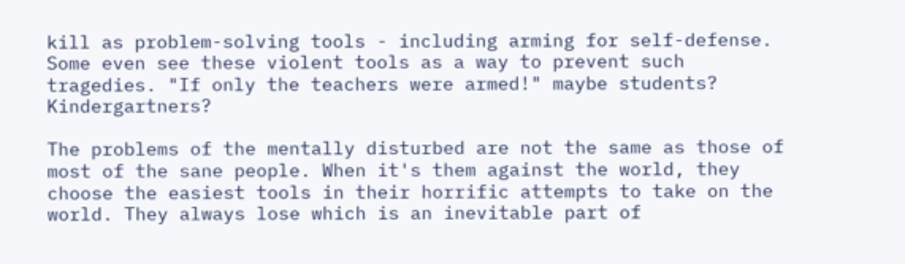kill as problem-solving tools - including arming for self-defense. Some even see these violent tools as a way to prevent such tragedies. "If only the teachers were armed!" maybe students? Kindergartners?

The problems of the mentally disturbed are not the same as those of most of the sane people. When it's them against the world, they choose the easiest tools in their horrific attempts to take on the world. They always lose which is an inevitable part of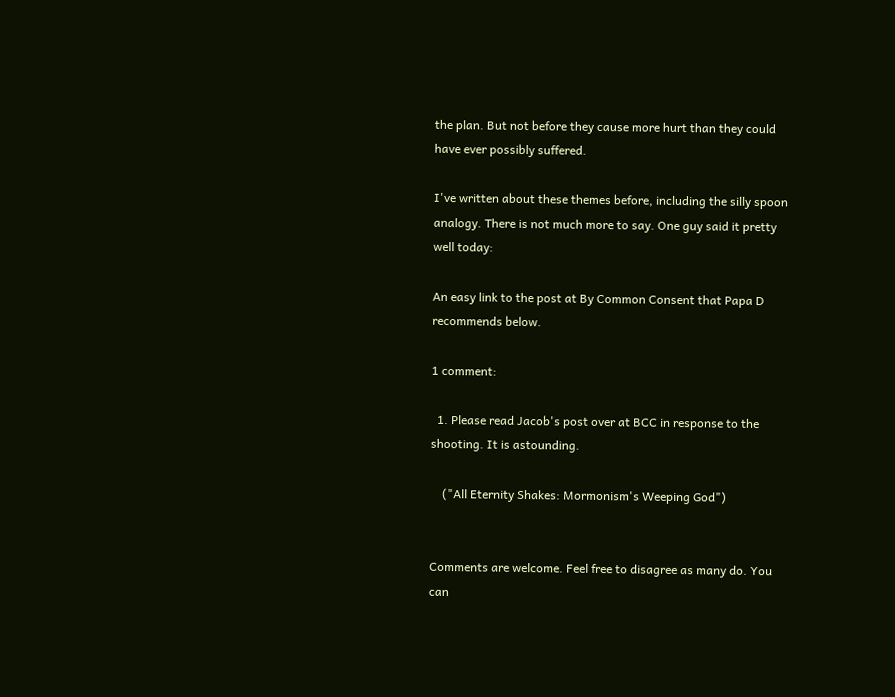the plan. But not before they cause more hurt than they could have ever possibly suffered.

I've written about these themes before, including the silly spoon analogy. There is not much more to say. One guy said it pretty well today:

An easy link to the post at By Common Consent that Papa D recommends below.

1 comment:

  1. Please read Jacob's post over at BCC in response to the shooting. It is astounding.

    ("All Eternity Shakes: Mormonism's Weeping God")


Comments are welcome. Feel free to disagree as many do. You can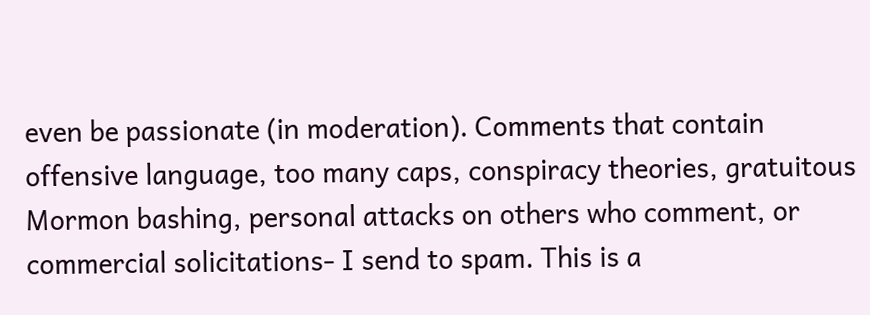even be passionate (in moderation). Comments that contain offensive language, too many caps, conspiracy theories, gratuitous Mormon bashing, personal attacks on others who comment, or commercial solicitations- I send to spam. This is a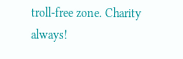troll-free zone. Charity always!